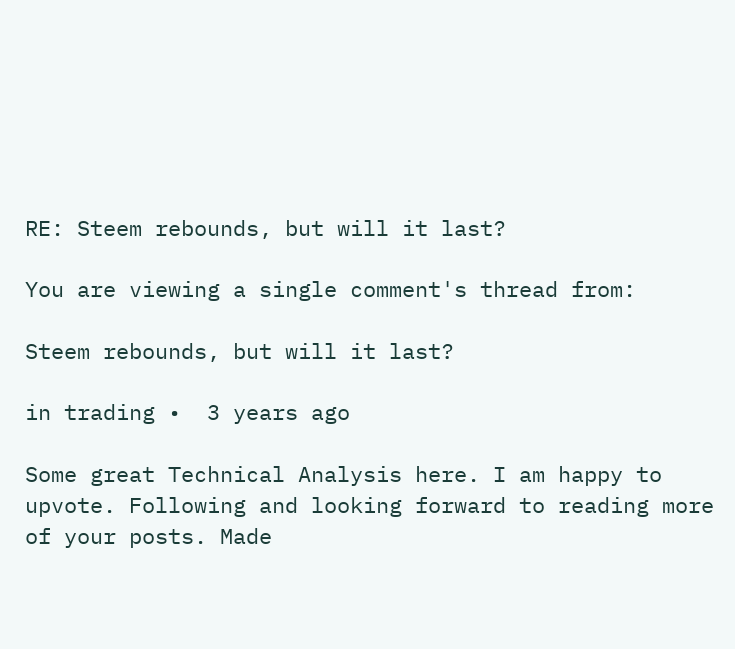RE: Steem rebounds, but will it last?

You are viewing a single comment's thread from:

Steem rebounds, but will it last?

in trading •  3 years ago

Some great Technical Analysis here. I am happy to upvote. Following and looking forward to reading more of your posts. Made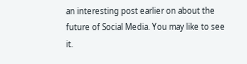an interesting post earlier on about the future of Social Media. You may like to see it.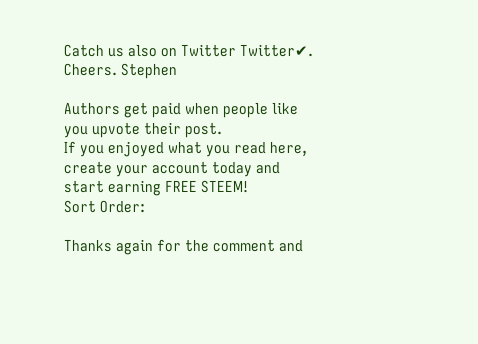Catch us also on Twitter Twitter✔. Cheers. Stephen

Authors get paid when people like you upvote their post.
If you enjoyed what you read here, create your account today and start earning FREE STEEM!
Sort Order:

Thanks again for the comment and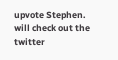upvote Stephen. will check out the twitter